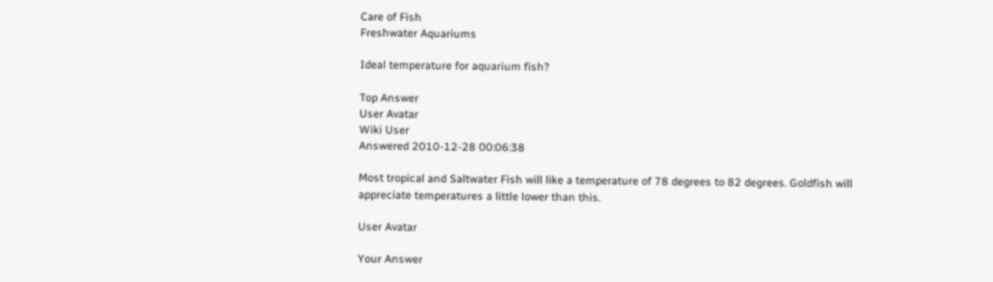Care of Fish
Freshwater Aquariums

Ideal temperature for aquarium fish?

Top Answer
User Avatar
Wiki User
Answered 2010-12-28 00:06:38

Most tropical and Saltwater Fish will like a temperature of 78 degrees to 82 degrees. Goldfish will appreciate temperatures a little lower than this.

User Avatar

Your Answer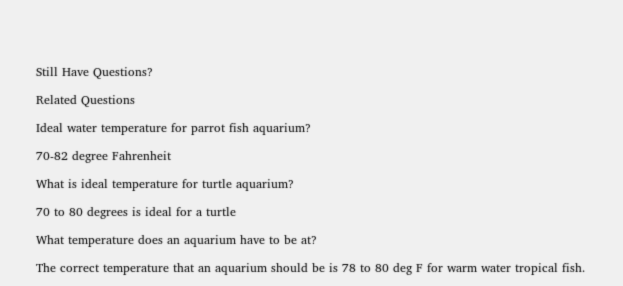Still Have Questions?

Related Questions

Ideal water temperature for parrot fish aquarium?

70-82 degree Fahrenheit

What is ideal temperature for turtle aquarium?

70 to 80 degrees is ideal for a turtle

What temperature does an aquarium have to be at?

The correct temperature that an aquarium should be is 78 to 80 deg F for warm water tropical fish.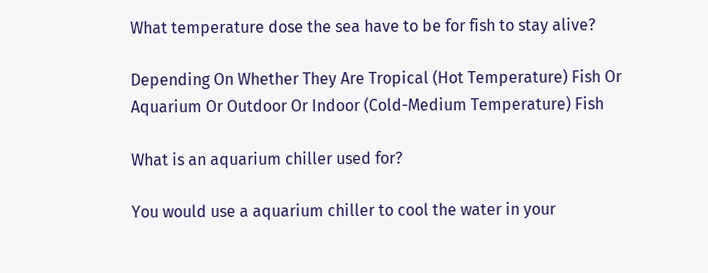What temperature dose the sea have to be for fish to stay alive?

Depending On Whether They Are Tropical (Hot Temperature) Fish Or Aquarium Or Outdoor Or Indoor (Cold-Medium Temperature) Fish

What is an aquarium chiller used for?

You would use a aquarium chiller to cool the water in your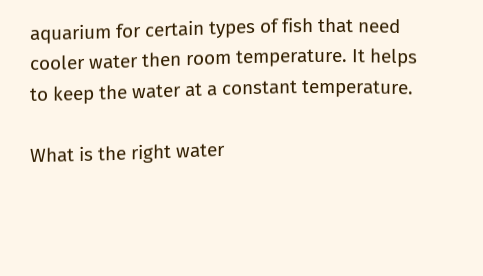aquarium for certain types of fish that need cooler water then room temperature. It helps to keep the water at a constant temperature.

What is the right water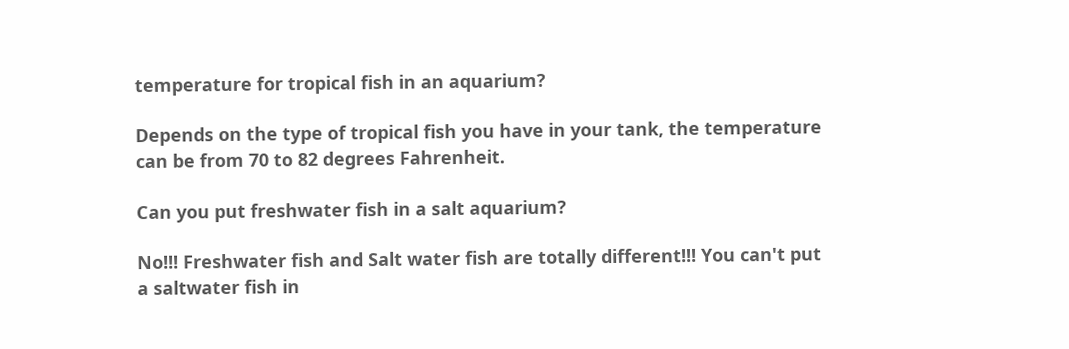temperature for tropical fish in an aquarium?

Depends on the type of tropical fish you have in your tank, the temperature can be from 70 to 82 degrees Fahrenheit.

Can you put freshwater fish in a salt aquarium?

No!!! Freshwater fish and Salt water fish are totally different!!! You can't put a saltwater fish in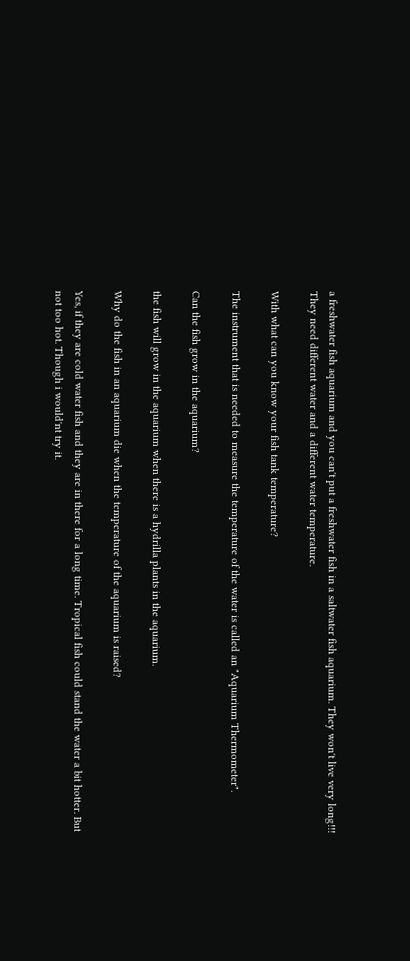a freshwater fish aquarium and you can't put a freshwater fish in a saltwater fish aquarium. They won't live very long!!! They need different water and a different water temperature.

With what can you know your fish tank temperature?

The instrument that is needed to measure the temperature of the water is called an "Aquarium Thermometer".

Can the fish grow in the aquarium?

the fish will grow in the aquarium when there is a hydrilla plants in the aquarium.

Why do the fish in an aquarium die when the temperature of the aquarium is raised?

Yes, if they are cold water fish and they are in there for a long time. Tropical fish could stand the water a bit hotter. But not too hot. Though i would'nt try it.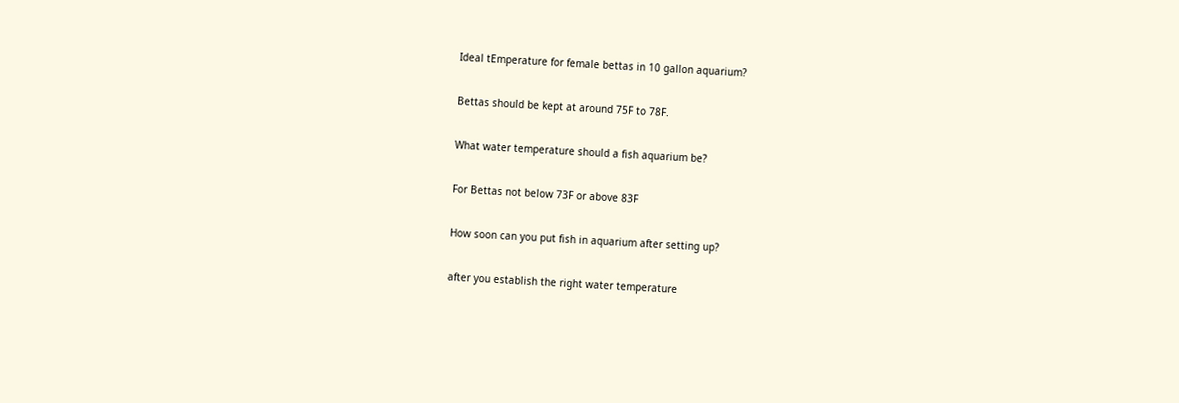Ideal tEmperature for female bettas in 10 gallon aquarium?

Bettas should be kept at around 75F to 78F.

What water temperature should a fish aquarium be?

For Bettas not below 73F or above 83F

How soon can you put fish in aquarium after setting up?

after you establish the right water temperature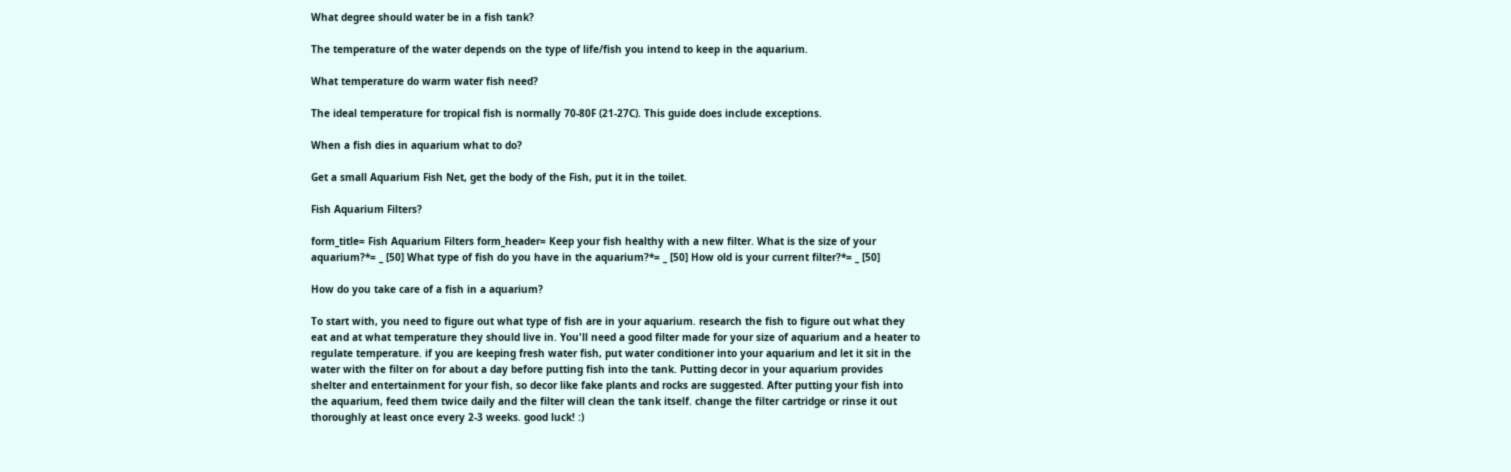What degree should water be in a fish tank?

The temperature of the water depends on the type of life/fish you intend to keep in the aquarium.

What temperature do warm water fish need?

The ideal temperature for tropical fish is normally 70-80F (21-27C). This guide does include exceptions.

When a fish dies in aquarium what to do?

Get a small Aquarium Fish Net, get the body of the Fish, put it in the toilet.

Fish Aquarium Filters?

form_title= Fish Aquarium Filters form_header= Keep your fish healthy with a new filter. What is the size of your aquarium?*= _ [50] What type of fish do you have in the aquarium?*= _ [50] How old is your current filter?*= _ [50]

How do you take care of a fish in a aquarium?

To start with, you need to figure out what type of fish are in your aquarium. research the fish to figure out what they eat and at what temperature they should live in. You'll need a good filter made for your size of aquarium and a heater to regulate temperature. if you are keeping fresh water fish, put water conditioner into your aquarium and let it sit in the water with the filter on for about a day before putting fish into the tank. Putting decor in your aquarium provides shelter and entertainment for your fish, so decor like fake plants and rocks are suggested. After putting your fish into the aquarium, feed them twice daily and the filter will clean the tank itself. change the filter cartridge or rinse it out thoroughly at least once every 2-3 weeks. good luck! :)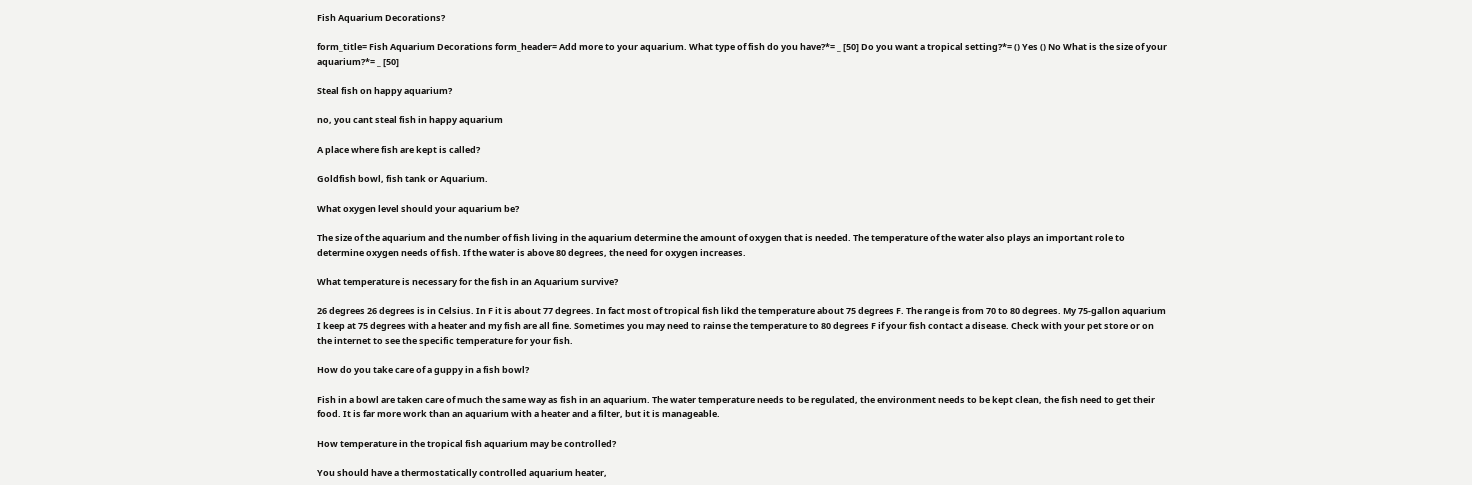Fish Aquarium Decorations?

form_title= Fish Aquarium Decorations form_header= Add more to your aquarium. What type of fish do you have?*= _ [50] Do you want a tropical setting?*= () Yes () No What is the size of your aquarium?*= _ [50]

Steal fish on happy aquarium?

no, you cant steal fish in happy aquarium

A place where fish are kept is called?

Goldfish bowl, fish tank or Aquarium.

What oxygen level should your aquarium be?

The size of the aquarium and the number of fish living in the aquarium determine the amount of oxygen that is needed. The temperature of the water also plays an important role to determine oxygen needs of fish. If the water is above 80 degrees, the need for oxygen increases.

What temperature is necessary for the fish in an Aquarium survive?

26 degrees 26 degrees is in Celsius. In F it is about 77 degrees. In fact most of tropical fish likd the temperature about 75 degrees F. The range is from 70 to 80 degrees. My 75-gallon aquarium I keep at 75 degrees with a heater and my fish are all fine. Sometimes you may need to rainse the temperature to 80 degrees F if your fish contact a disease. Check with your pet store or on the internet to see the specific temperature for your fish.

How do you take care of a guppy in a fish bowl?

Fish in a bowl are taken care of much the same way as fish in an aquarium. The water temperature needs to be regulated, the environment needs to be kept clean, the fish need to get their food. It is far more work than an aquarium with a heater and a filter, but it is manageable.

How temperature in the tropical fish aquarium may be controlled?

You should have a thermostatically controlled aquarium heater,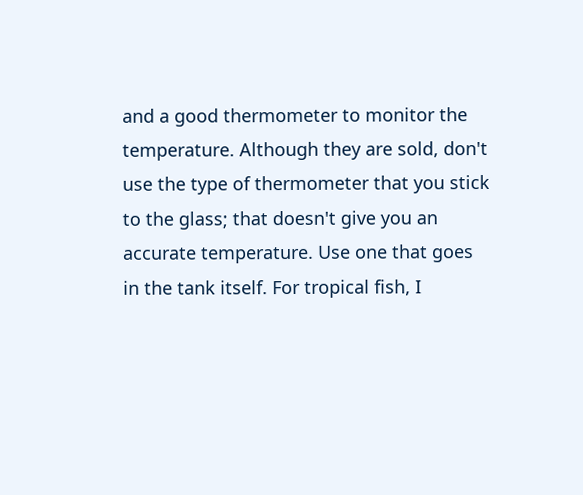and a good thermometer to monitor the temperature. Although they are sold, don't use the type of thermometer that you stick to the glass; that doesn't give you an accurate temperature. Use one that goes in the tank itself. For tropical fish, I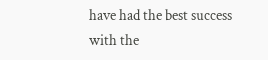have had the best success with the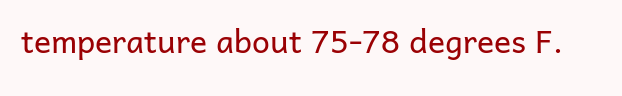temperature about 75-78 degrees F.